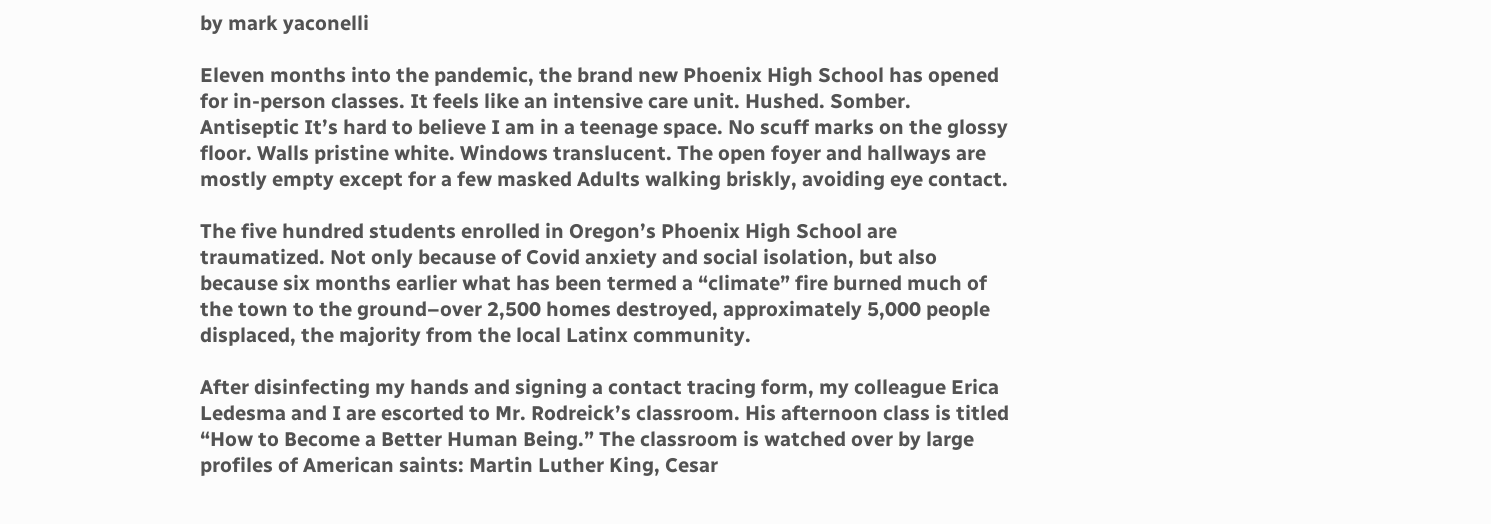by mark yaconelli

Eleven months into the pandemic, the brand new Phoenix High School has opened for in-person classes. It feels like an intensive care unit. Hushed. Somber. Antiseptic It’s hard to believe I am in a teenage space. No scuff marks on the glossy floor. Walls pristine white. Windows translucent. The open foyer and hallways are mostly empty except for a few masked Adults walking briskly, avoiding eye contact.

The five hundred students enrolled in Oregon’s Phoenix High School are traumatized. Not only because of Covid anxiety and social isolation, but also because six months earlier what has been termed a “climate” fire burned much of the town to the ground–over 2,500 homes destroyed, approximately 5,000 people displaced, the majority from the local Latinx community.

After disinfecting my hands and signing a contact tracing form, my colleague Erica Ledesma and I are escorted to Mr. Rodreick’s classroom. His afternoon class is titled “How to Become a Better Human Being.” The classroom is watched over by large profiles of American saints: Martin Luther King, Cesar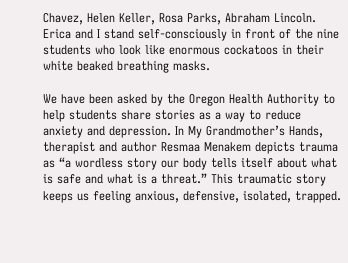Chavez, Helen Keller, Rosa Parks, Abraham Lincoln. Erica and I stand self-consciously in front of the nine students who look like enormous cockatoos in their white beaked breathing masks.

We have been asked by the Oregon Health Authority to help students share stories as a way to reduce anxiety and depression. In My Grandmother’s Hands, therapist and author Resmaa Menakem depicts trauma as “a wordless story our body tells itself about what is safe and what is a threat.” This traumatic story keeps us feeling anxious, defensive, isolated, trapped.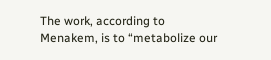The work, according to Menakem, is to “metabolize our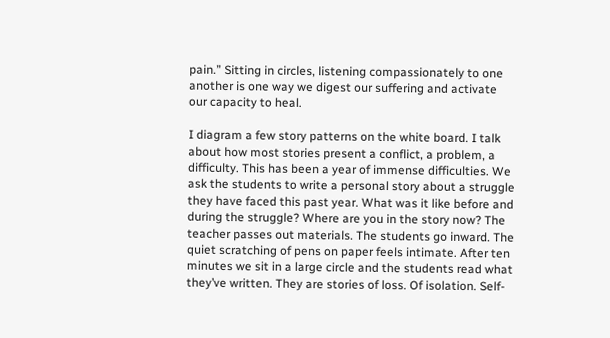pain.” Sitting in circles, listening compassionately to one another is one way we digest our suffering and activate our capacity to heal.

I diagram a few story patterns on the white board. I talk about how most stories present a conflict, a problem, a difficulty. This has been a year of immense difficulties. We ask the students to write a personal story about a struggle they have faced this past year. What was it like before and during the struggle? Where are you in the story now? The teacher passes out materials. The students go inward. The quiet scratching of pens on paper feels intimate. After ten minutes we sit in a large circle and the students read what they’ve written. They are stories of loss. Of isolation. Self-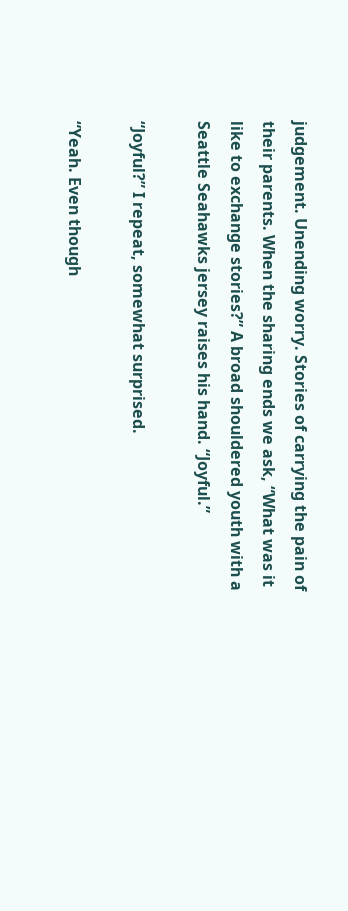judgement. Unending worry. Stories of carrying the pain of their parents. When the sharing ends we ask, “What was it like to exchange stories?” A broad shouldered youth with a Seattle Seahawks jersey raises his hand. “Joyful.”

“Joyful?” I repeat, somewhat surprised.

“Yeah. Even though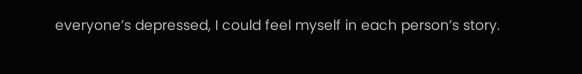everyone’s depressed, I could feel myself in each person’s story.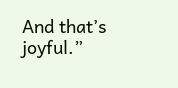And that’s joyful.”